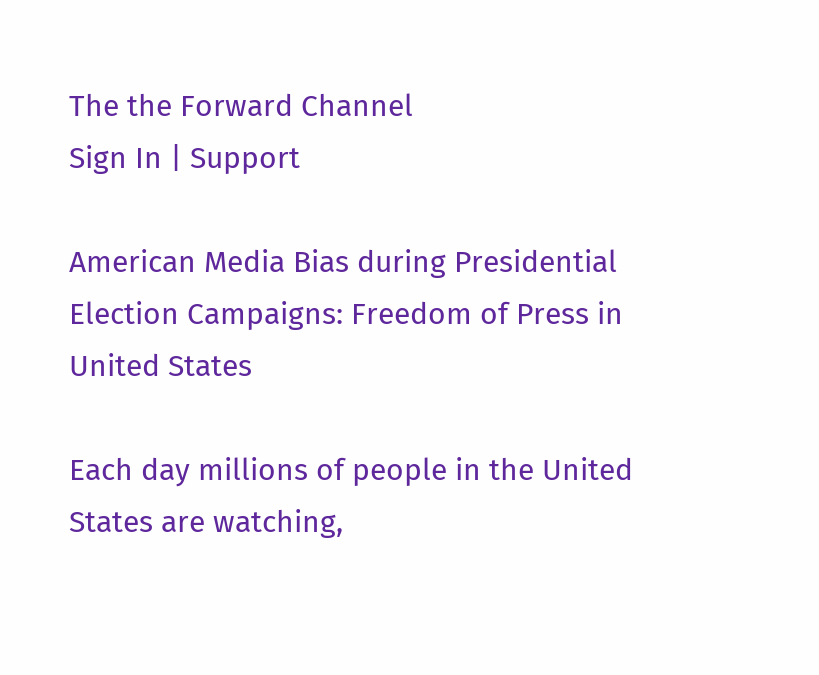The the Forward Channel
Sign In | Support

American Media Bias during Presidential Election Campaigns: Freedom of Press in United States

Each day millions of people in the United States are watching,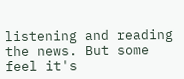listening and reading the news. But some feel it's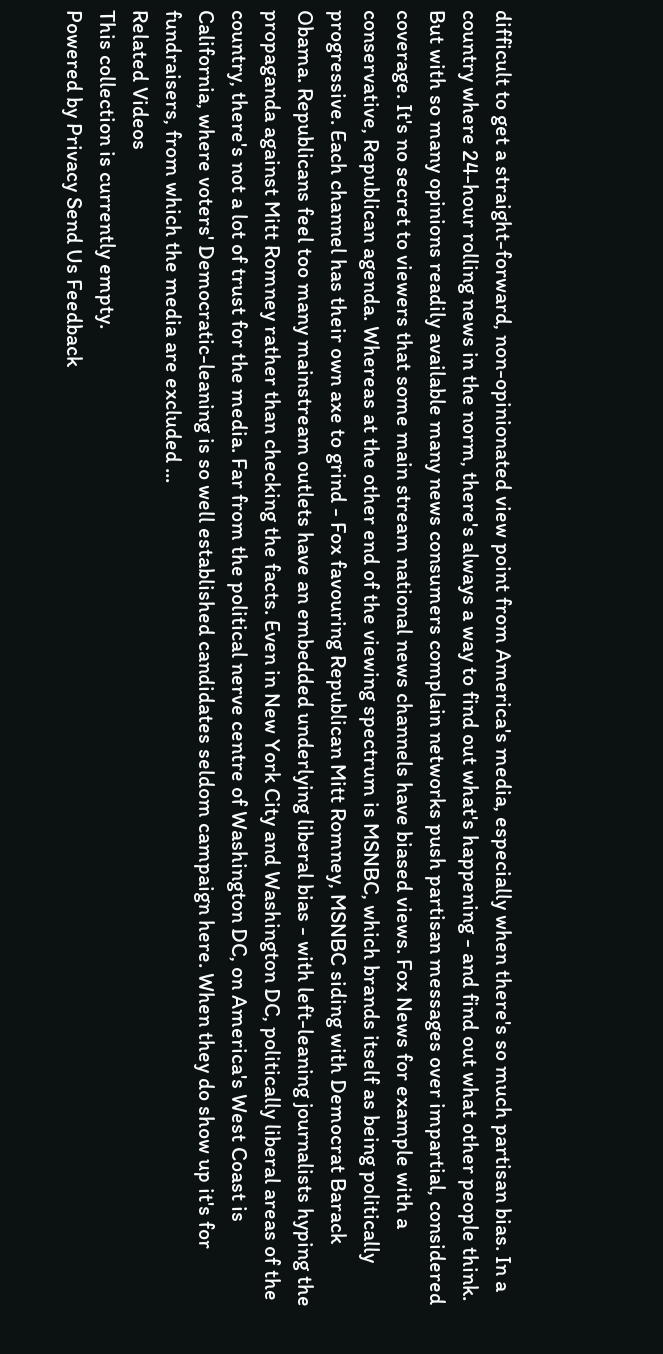difficult to get a straight-forward, non-opinionated view point from America's media, especially when there's so much partisan bias. In a country where 24-hour rolling news in the norm, there's always a way to find out what's happening - and find out what other people think. But with so many opinions readily available many news consumers complain networks push partisan messages over impartial, considered coverage. It's no secret to viewers that some main stream national news channels have biased views. Fox News for example with a conservative, Republican agenda. Whereas at the other end of the viewing spectrum is MSNBC, which brands itself as being politically progressive. Each channel has their own axe to grind - Fox favouring Republican Mitt Romney, MSNBC siding with Democrat Barack Obama. Republicans feel too many mainstream outlets have an embedded underlying liberal bias - with left-leaning journalists hyping the propaganda against Mitt Romney rather than checking the facts. Even in New York City and Washington DC, politically liberal areas of the country, there's not a lot of trust for the media. Far from the political nerve centre of Washington DC, on America's West Coast is California, where voters' Democratic-leaning is so well established candidates seldom campaign here. When they do show up it's for fundraisers, from which the media are excluded ...
Related Videos
This collection is currently empty.
Powered by Privacy Send Us Feedback